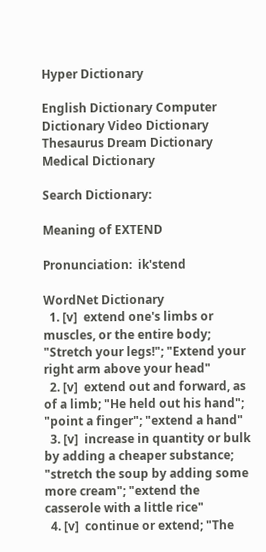Hyper Dictionary

English Dictionary Computer Dictionary Video Dictionary Thesaurus Dream Dictionary Medical Dictionary

Search Dictionary:

Meaning of EXTEND

Pronunciation:  ik'stend

WordNet Dictionary
  1. [v]  extend one's limbs or muscles, or the entire body; "Stretch your legs!"; "Extend your right arm above your head"
  2. [v]  extend out and forward, as of a limb; "He held out his hand"; "point a finger"; "extend a hand"
  3. [v]  increase in quantity or bulk by adding a cheaper substance; "stretch the soup by adding some more cream"; "extend the casserole with a little rice"
  4. [v]  continue or extend; "The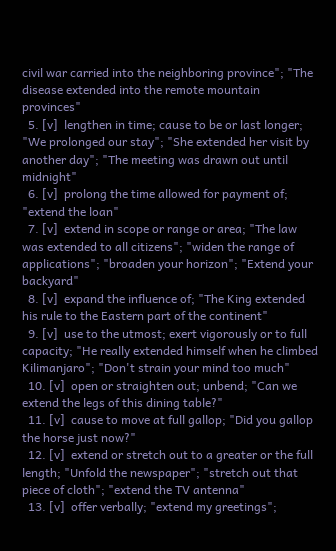civil war carried into the neighboring province"; "The disease extended into the remote mountain provinces"
  5. [v]  lengthen in time; cause to be or last longer; "We prolonged our stay"; "She extended her visit by another day"; "The meeting was drawn out until midnight"
  6. [v]  prolong the time allowed for payment of; "extend the loan"
  7. [v]  extend in scope or range or area; "The law was extended to all citizens"; "widen the range of applications"; "broaden your horizon"; "Extend your backyard"
  8. [v]  expand the influence of; "The King extended his rule to the Eastern part of the continent"
  9. [v]  use to the utmost; exert vigorously or to full capacity; "He really extended himself when he climbed Kilimanjaro"; "Don't strain your mind too much"
  10. [v]  open or straighten out; unbend; "Can we extend the legs of this dining table?"
  11. [v]  cause to move at full gallop; "Did you gallop the horse just now?"
  12. [v]  extend or stretch out to a greater or the full length; "Unfold the newspaper"; "stretch out that piece of cloth"; "extend the TV antenna"
  13. [v]  offer verbally; "extend my greetings";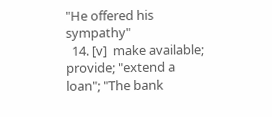"He offered his sympathy"
  14. [v]  make available; provide; "extend a loan"; "The bank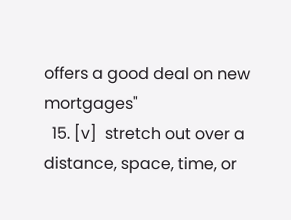offers a good deal on new mortgages"
  15. [v]  stretch out over a distance, space, time, or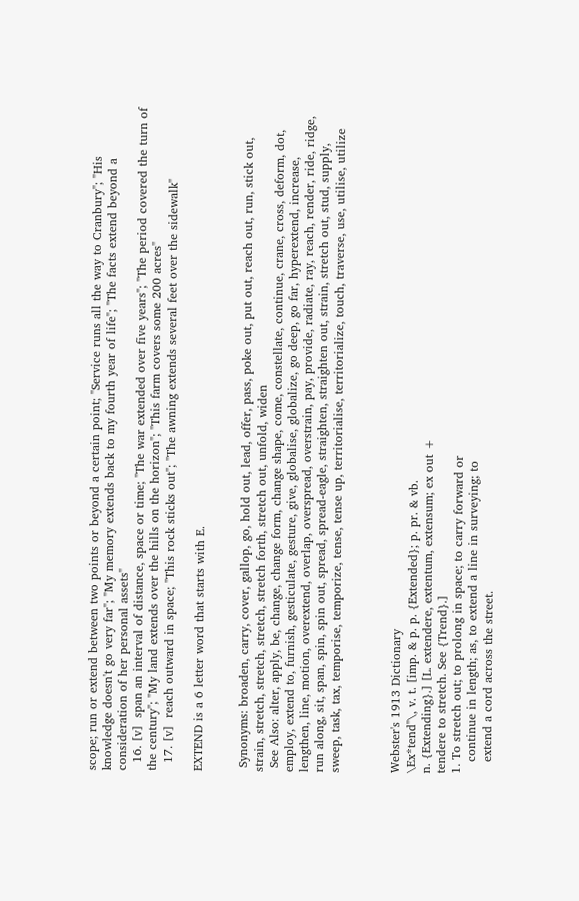scope; run or extend between two points or beyond a certain point; "Service runs all the way to Cranbury"; "His knowledge doesn't go very far"; "My memory extends back to my fourth year of life"; "The facts extend beyond a consideration of her personal assets"
  16. [v]  span an interval of distance, space or time; "The war extended over five years"; "The period covered the turn of the century"; "My land extends over the hills on the horizon"; "This farm covers some 200 acres"
  17. [v]  reach outward in space; "This rock sticks out"; "The awning extends several feet over the sidewalk"

EXTEND is a 6 letter word that starts with E.


 Synonyms: broaden, carry, cover, gallop, go, hold out, lead, offer, pass, poke out, put out, reach out, run, stick out, strain, stretch, stretch, stretch, stretch forth, stretch out, unfold, widen
 See Also: alter, apply, be, change, change form, change shape, come, constellate, continue, crane, cross, deform, dot, employ, extend to, furnish, gesticulate, gesture, give, globalise, globalize, go deep, go far, hyperextend, increase, lengthen, line, motion, overextend, overlap, overspread, overstrain, pay, provide, radiate, ray, reach, render, ride, ridge, run along, sit, span, spin, spin out, spread, spread-eagle, straighten, straighten out, strain, stretch out, stud, supply, sweep, task, tax, temporise, temporize, tense, tense up, territorialise, territorialize, touch, traverse, use, utilise, utilize



Webster's 1913 Dictionary
\Ex*tend"\, v. t. [imp. & p. p. {Extended}; p. pr. & vb.
n. {Extending}.] [L. extendere, extentum, extensum; ex out +
tendere to stretch. See {Trend}.]
1. To stretch out; to prolong in space; to carry forward or
   continue in length; as, to extend a line in surveying; to
   extend a cord across the street.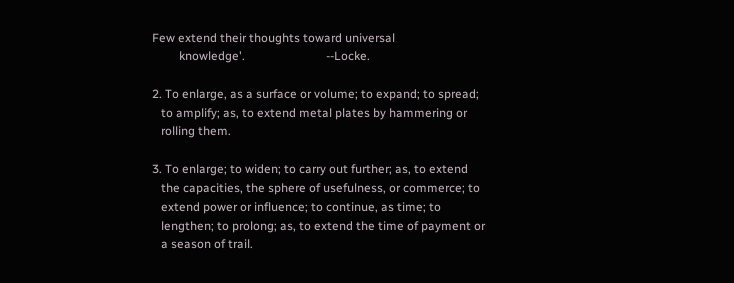Few extend their thoughts toward universal
         knowledge'.                           --Locke.

2. To enlarge, as a surface or volume; to expand; to spread;
   to amplify; as, to extend metal plates by hammering or
   rolling them.

3. To enlarge; to widen; to carry out further; as, to extend
   the capacities, the sphere of usefulness, or commerce; to
   extend power or influence; to continue, as time; to
   lengthen; to prolong; as, to extend the time of payment or
   a season of trail.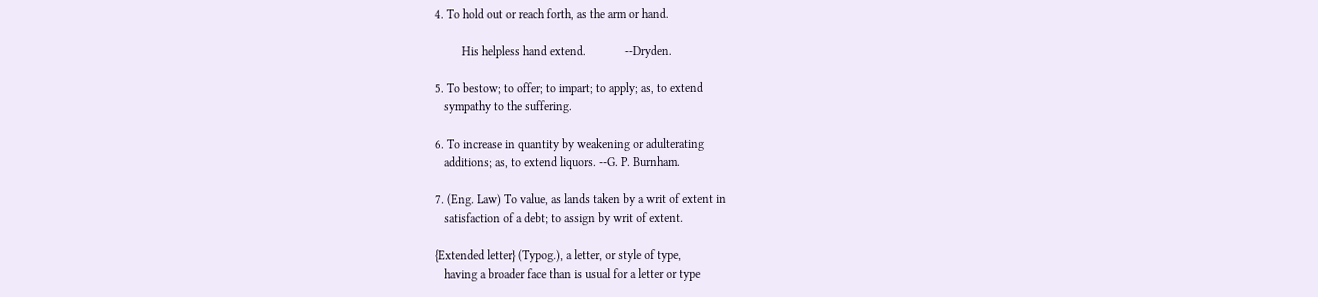4. To hold out or reach forth, as the arm or hand.

         His helpless hand extend.             --Dryden.

5. To bestow; to offer; to impart; to apply; as, to extend
   sympathy to the suffering.

6. To increase in quantity by weakening or adulterating
   additions; as, to extend liquors. --G. P. Burnham.

7. (Eng. Law) To value, as lands taken by a writ of extent in
   satisfaction of a debt; to assign by writ of extent.

{Extended letter} (Typog.), a letter, or style of type,
   having a broader face than is usual for a letter or type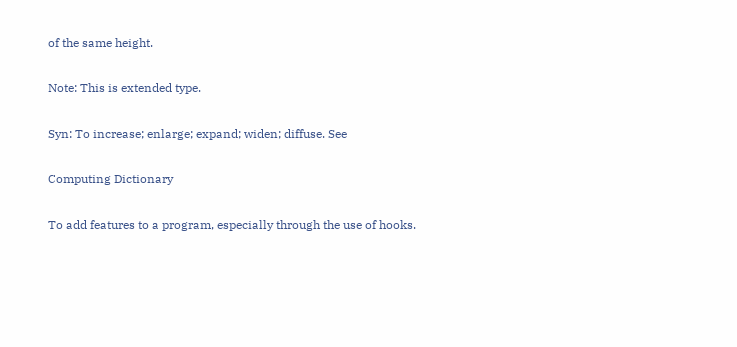of the same height.

Note: This is extended type.

Syn: To increase; enlarge; expand; widen; diffuse. See

Computing Dictionary

To add features to a program, especially through the use of hooks.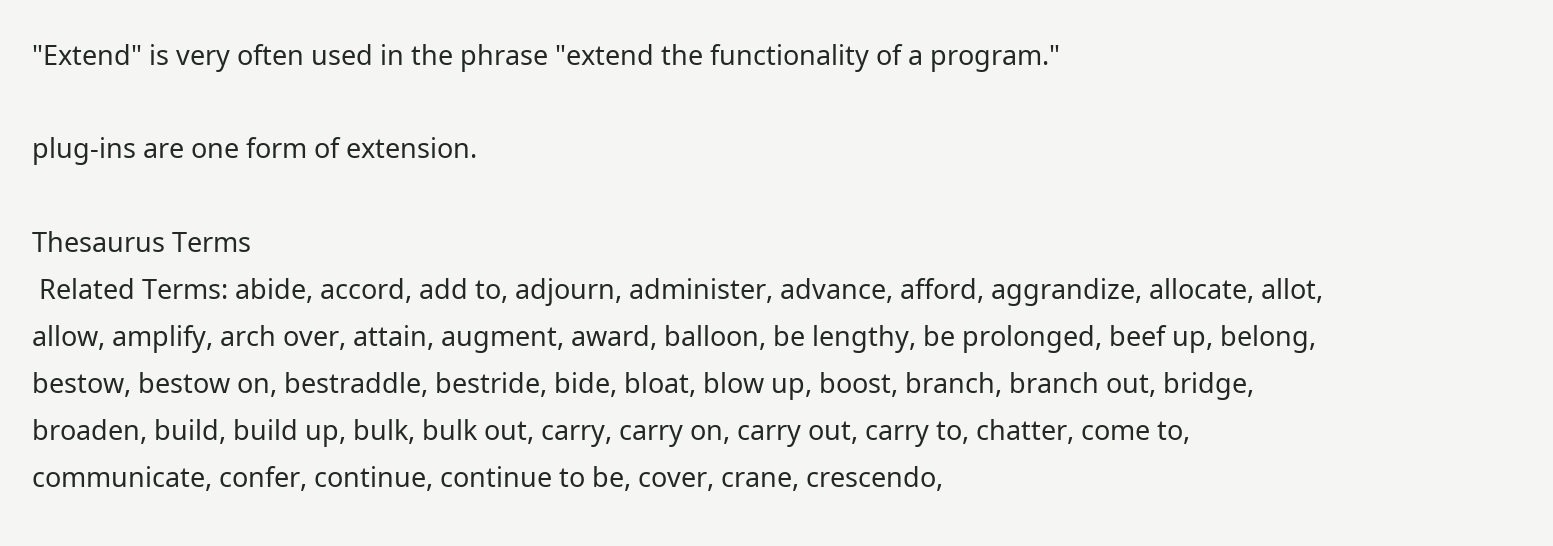"Extend" is very often used in the phrase "extend the functionality of a program."

plug-ins are one form of extension.

Thesaurus Terms
 Related Terms: abide, accord, add to, adjourn, administer, advance, afford, aggrandize, allocate, allot, allow, amplify, arch over, attain, augment, award, balloon, be lengthy, be prolonged, beef up, belong, bestow, bestow on, bestraddle, bestride, bide, bloat, blow up, boost, branch, branch out, bridge, broaden, build, build up, bulk, bulk out, carry, carry on, carry out, carry to, chatter, come to, communicate, confer, continue, continue to be, cover, crane, crescendo,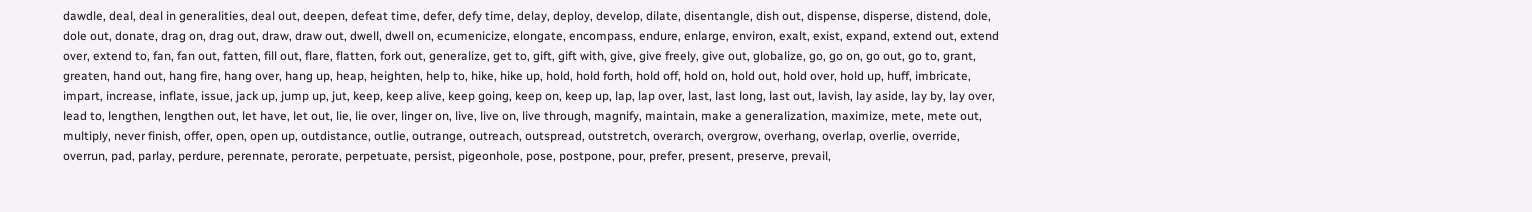dawdle, deal, deal in generalities, deal out, deepen, defeat time, defer, defy time, delay, deploy, develop, dilate, disentangle, dish out, dispense, disperse, distend, dole, dole out, donate, drag on, drag out, draw, draw out, dwell, dwell on, ecumenicize, elongate, encompass, endure, enlarge, environ, exalt, exist, expand, extend out, extend over, extend to, fan, fan out, fatten, fill out, flare, flatten, fork out, generalize, get to, gift, gift with, give, give freely, give out, globalize, go, go on, go out, go to, grant, greaten, hand out, hang fire, hang over, hang up, heap, heighten, help to, hike, hike up, hold, hold forth, hold off, hold on, hold out, hold over, hold up, huff, imbricate, impart, increase, inflate, issue, jack up, jump up, jut, keep, keep alive, keep going, keep on, keep up, lap, lap over, last, last long, last out, lavish, lay aside, lay by, lay over, lead to, lengthen, lengthen out, let have, let out, lie, lie over, linger on, live, live on, live through, magnify, maintain, make a generalization, maximize, mete, mete out, multiply, never finish, offer, open, open up, outdistance, outlie, outrange, outreach, outspread, outstretch, overarch, overgrow, overhang, overlap, overlie, override, overrun, pad, parlay, perdure, perennate, perorate, perpetuate, persist, pigeonhole, pose, postpone, pour, prefer, present, preserve, prevail,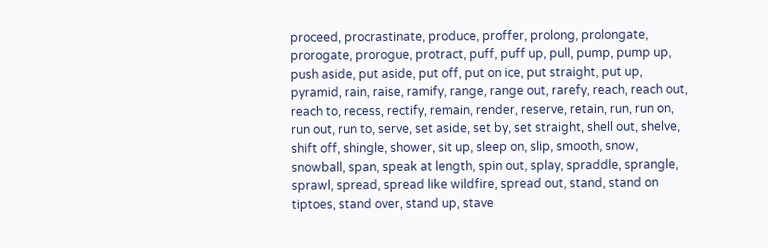proceed, procrastinate, produce, proffer, prolong, prolongate, prorogate, prorogue, protract, puff, puff up, pull, pump, pump up, push aside, put aside, put off, put on ice, put straight, put up, pyramid, rain, raise, ramify, range, range out, rarefy, reach, reach out, reach to, recess, rectify, remain, render, reserve, retain, run, run on, run out, run to, serve, set aside, set by, set straight, shell out, shelve, shift off, shingle, shower, sit up, sleep on, slip, smooth, snow, snowball, span, speak at length, spin out, splay, spraddle, sprangle, sprawl, spread, spread like wildfire, spread out, stand, stand on tiptoes, stand over, stand up, stave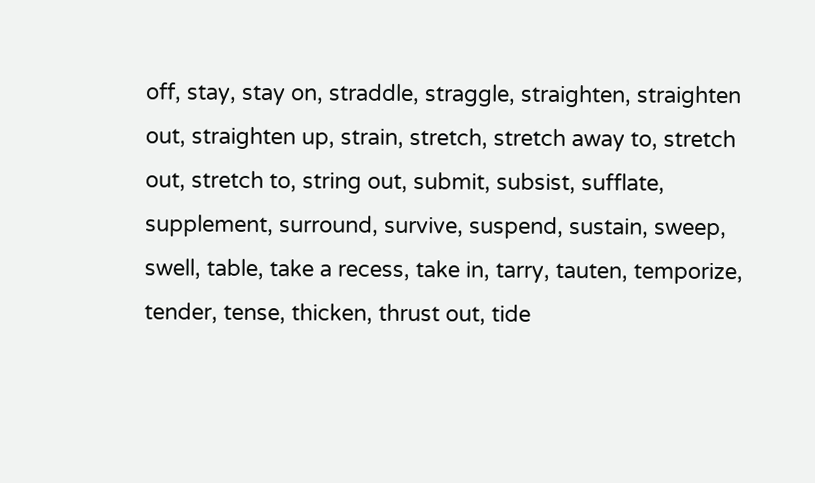off, stay, stay on, straddle, straggle, straighten, straighten out, straighten up, strain, stretch, stretch away to, stretch out, stretch to, string out, submit, subsist, sufflate, supplement, surround, survive, suspend, sustain, sweep, swell, table, take a recess, take in, tarry, tauten, temporize, tender, tense, thicken, thrust out, tide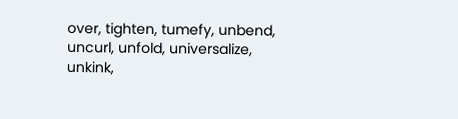over, tighten, tumefy, unbend, uncurl, unfold, universalize, unkink,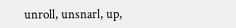unroll, unsnarl, up,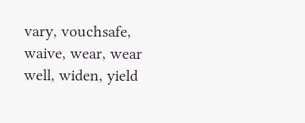vary, vouchsafe, waive, wear, wear well, widen, yield